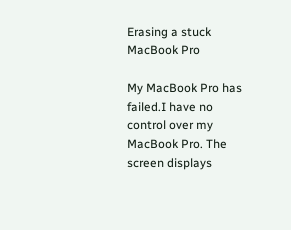Erasing a stuck MacBook Pro

My MacBook Pro has failed.I have no control over my MacBook Pro. The screen displays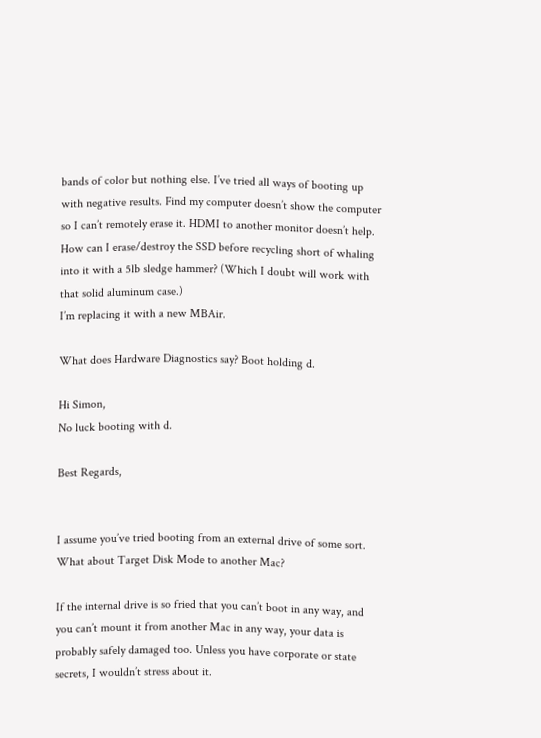bands of color but nothing else. I’ve tried all ways of booting up with negative results. Find my computer doesn’t show the computer so I can’t remotely erase it. HDMI to another monitor doesn’t help.
How can I erase/destroy the SSD before recycling short of whaling into it with a 5lb sledge hammer? (Which I doubt will work with that solid aluminum case.)
I’m replacing it with a new MBAir.

What does Hardware Diagnostics say? Boot holding d.

Hi Simon,
No luck booting with d.

Best Regards,


I assume you’ve tried booting from an external drive of some sort. What about Target Disk Mode to another Mac?

If the internal drive is so fried that you can’t boot in any way, and you can’t mount it from another Mac in any way, your data is probably safely damaged too. Unless you have corporate or state secrets, I wouldn’t stress about it.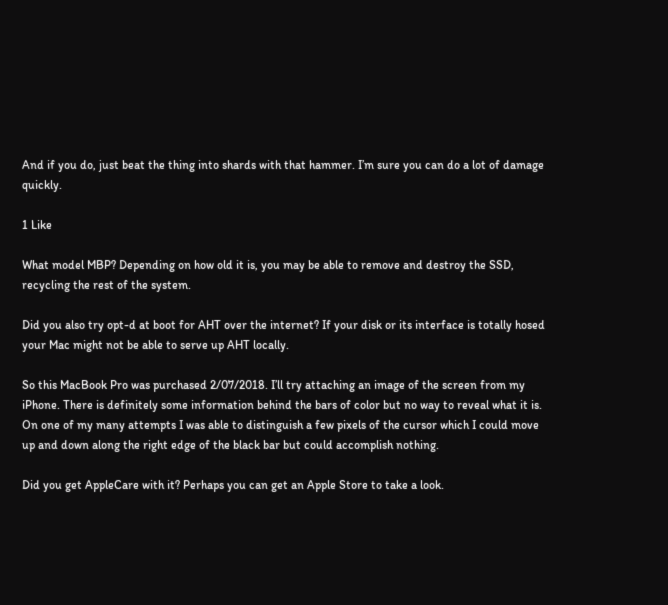And if you do, just beat the thing into shards with that hammer. I’m sure you can do a lot of damage quickly.

1 Like

What model MBP? Depending on how old it is, you may be able to remove and destroy the SSD, recycling the rest of the system.

Did you also try opt-d at boot for AHT over the internet? If your disk or its interface is totally hosed your Mac might not be able to serve up AHT locally.

So this MacBook Pro was purchased 2/07/2018. I’ll try attaching an image of the screen from my iPhone. There is definitely some information behind the bars of color but no way to reveal what it is. On one of my many attempts I was able to distinguish a few pixels of the cursor which I could move up and down along the right edge of the black bar but could accomplish nothing.

Did you get AppleCare with it? Perhaps you can get an Apple Store to take a look.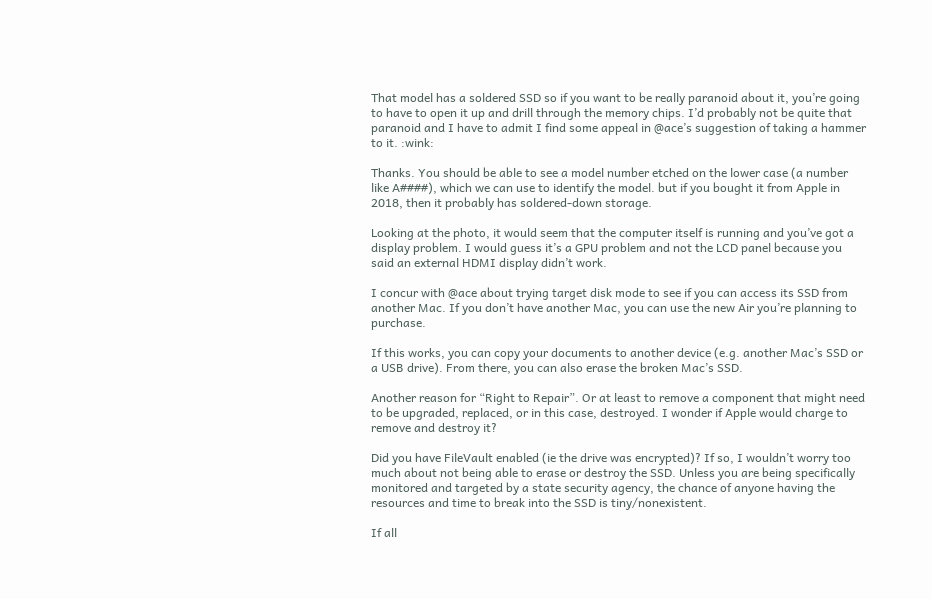That model has a soldered SSD so if you want to be really paranoid about it, you’re going to have to open it up and drill through the memory chips. I’d probably not be quite that paranoid and I have to admit I find some appeal in @ace’s suggestion of taking a hammer to it. :wink:

Thanks. You should be able to see a model number etched on the lower case (a number like A####), which we can use to identify the model. but if you bought it from Apple in 2018, then it probably has soldered-down storage.

Looking at the photo, it would seem that the computer itself is running and you’ve got a display problem. I would guess it’s a GPU problem and not the LCD panel because you said an external HDMI display didn’t work.

I concur with @ace about trying target disk mode to see if you can access its SSD from another Mac. If you don’t have another Mac, you can use the new Air you’re planning to purchase.

If this works, you can copy your documents to another device (e.g. another Mac’s SSD or a USB drive). From there, you can also erase the broken Mac’s SSD.

Another reason for “Right to Repair”. Or at least to remove a component that might need to be upgraded, replaced, or in this case, destroyed. I wonder if Apple would charge to remove and destroy it?

Did you have FileVault enabled (ie the drive was encrypted)? If so, I wouldn’t worry too much about not being able to erase or destroy the SSD. Unless you are being specifically monitored and targeted by a state security agency, the chance of anyone having the resources and time to break into the SSD is tiny/nonexistent.

If all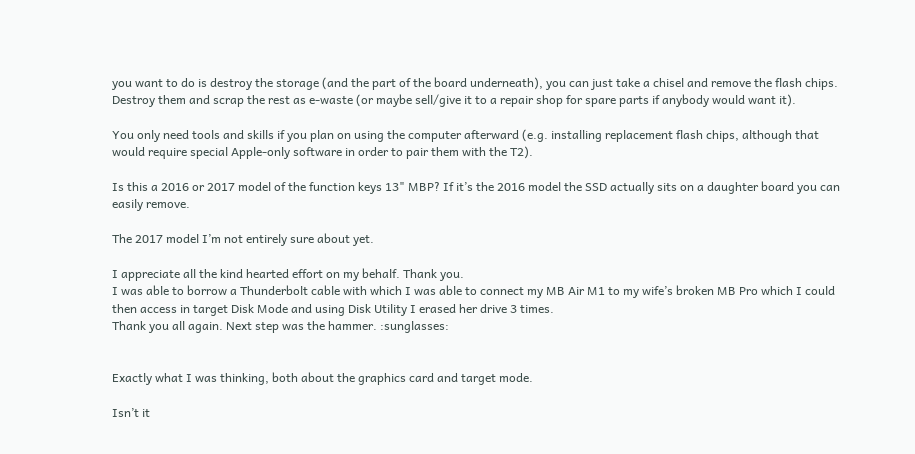you want to do is destroy the storage (and the part of the board underneath), you can just take a chisel and remove the flash chips. Destroy them and scrap the rest as e-waste (or maybe sell/give it to a repair shop for spare parts if anybody would want it).

You only need tools and skills if you plan on using the computer afterward (e.g. installing replacement flash chips, although that would require special Apple-only software in order to pair them with the T2).

Is this a 2016 or 2017 model of the function keys 13" MBP? If it’s the 2016 model the SSD actually sits on a daughter board you can easily remove.

The 2017 model I’m not entirely sure about yet.

I appreciate all the kind hearted effort on my behalf. Thank you.
I was able to borrow a Thunderbolt cable with which I was able to connect my MB Air M1 to my wife’s broken MB Pro which I could then access in target Disk Mode and using Disk Utility I erased her drive 3 times.
Thank you all again. Next step was the hammer. :sunglasses:


Exactly what I was thinking, both about the graphics card and target mode.

Isn’t it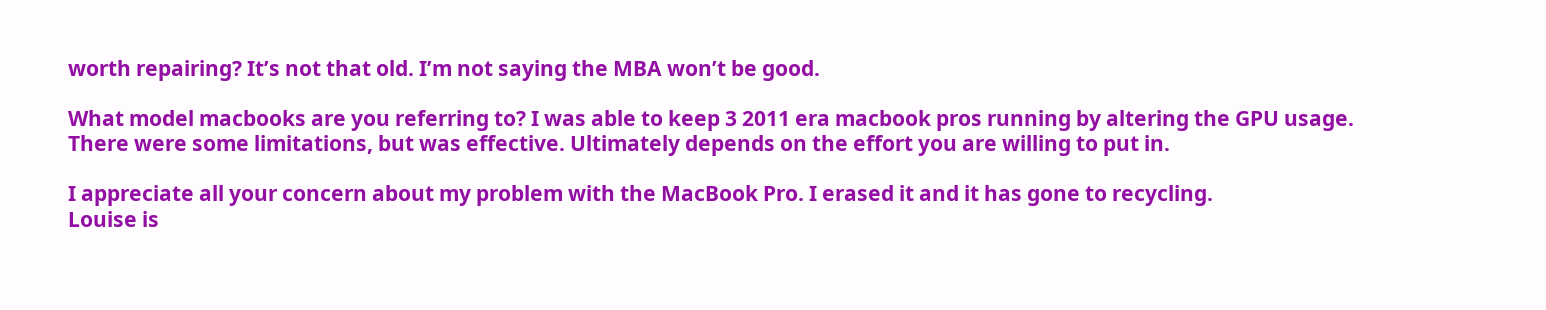worth repairing? It’s not that old. I’m not saying the MBA won’t be good.

What model macbooks are you referring to? I was able to keep 3 2011 era macbook pros running by altering the GPU usage. There were some limitations, but was effective. Ultimately depends on the effort you are willing to put in.

I appreciate all your concern about my problem with the MacBook Pro. I erased it and it has gone to recycling.
Louise is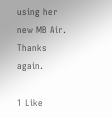using her new MB Air.
Thanks again.

1 Like